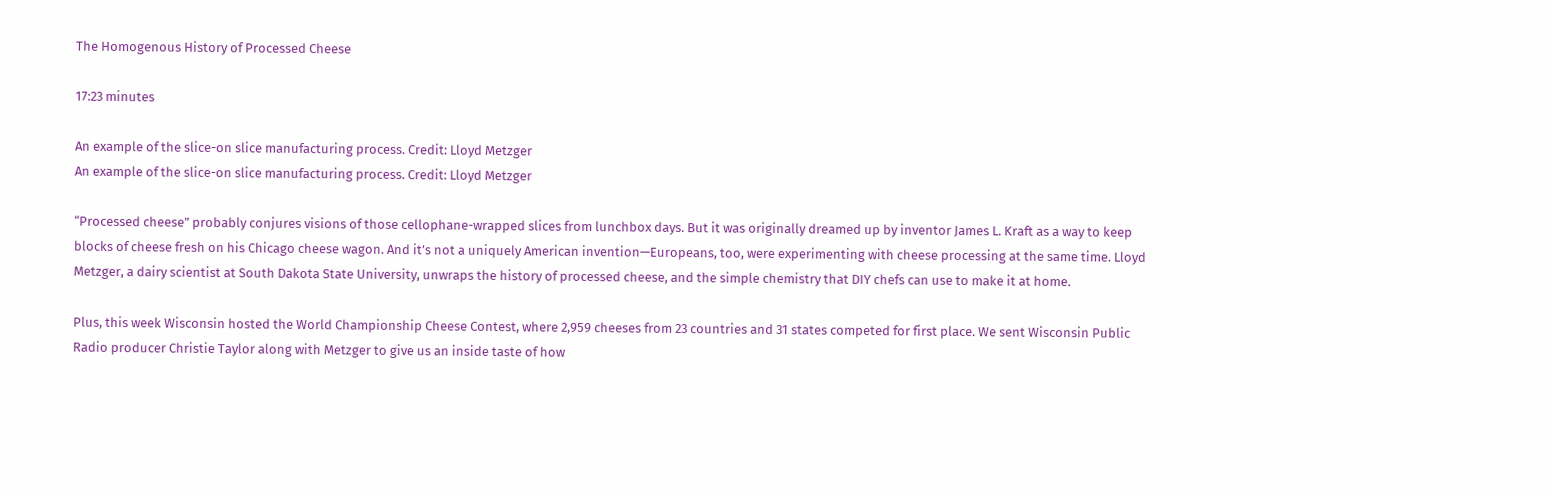The Homogenous History of Processed Cheese

17:23 minutes

An example of the slice-on slice manufacturing process. Credit: Lloyd Metzger
An example of the slice-on slice manufacturing process. Credit: Lloyd Metzger

“Processed cheese” probably conjures visions of those cellophane-wrapped slices from lunchbox days. But it was originally dreamed up by inventor James L. Kraft as a way to keep blocks of cheese fresh on his Chicago cheese wagon. And it’s not a uniquely American invention—Europeans, too, were experimenting with cheese processing at the same time. Lloyd Metzger, a dairy scientist at South Dakota State University, unwraps the history of processed cheese, and the simple chemistry that DIY chefs can use to make it at home.

Plus, this week Wisconsin hosted the World Championship Cheese Contest, where 2,959 cheeses from 23 countries and 31 states competed for first place. We sent Wisconsin Public Radio producer Christie Taylor along with Metzger to give us an inside taste of how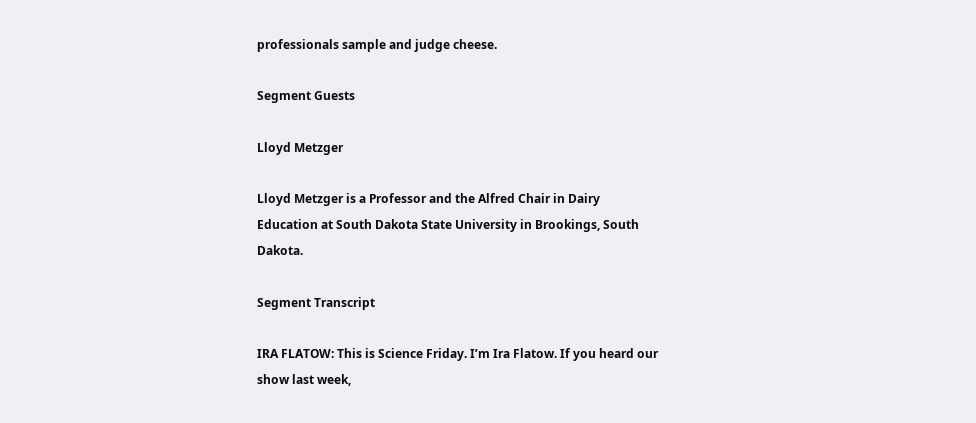professionals sample and judge cheese.

Segment Guests

Lloyd Metzger

Lloyd Metzger is a Professor and the Alfred Chair in Dairy Education at South Dakota State University in Brookings, South Dakota.

Segment Transcript

IRA FLATOW: This is Science Friday. I’m Ira Flatow. If you heard our show last week,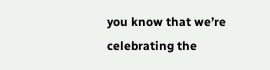you know that we’re celebrating the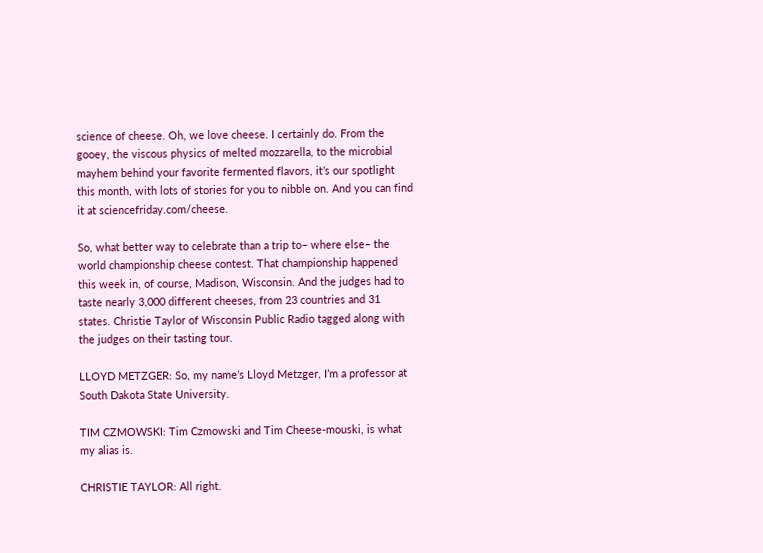science of cheese. Oh, we love cheese. I certainly do. From the gooey, the viscous physics of melted mozzarella, to the microbial mayhem behind your favorite fermented flavors, it’s our spotlight this month, with lots of stories for you to nibble on. And you can find it at sciencefriday.com/cheese.

So, what better way to celebrate than a trip to– where else– the world championship cheese contest. That championship happened this week in, of course, Madison, Wisconsin. And the judges had to taste nearly 3,000 different cheeses, from 23 countries and 31 states. Christie Taylor of Wisconsin Public Radio tagged along with the judges on their tasting tour.

LLOYD METZGER: So, my name’s Lloyd Metzger, I’m a professor at South Dakota State University.

TIM CZMOWSKI: Tim Czmowski and Tim Cheese-mouski, is what my alias is.

CHRISTIE TAYLOR: All right.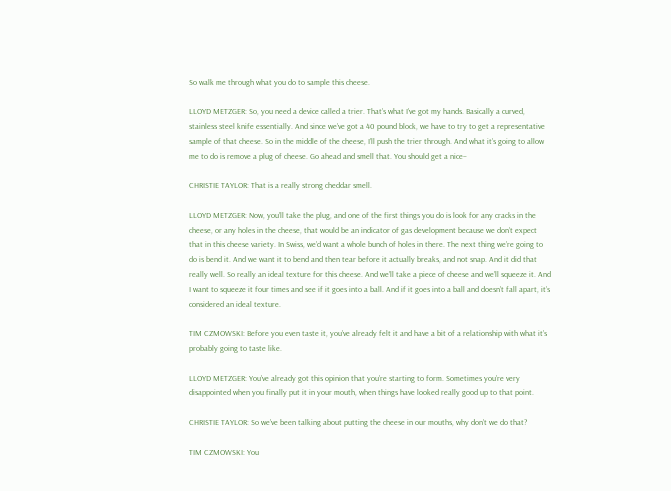So walk me through what you do to sample this cheese.

LLOYD METZGER: So, you need a device called a trier. That’s what I’ve got my hands. Basically a curved, stainless steel knife essentially. And since we’ve got a 40 pound block, we have to try to get a representative sample of that cheese. So in the middle of the cheese, I’ll push the trier through. And what it’s going to allow me to do is remove a plug of cheese. Go ahead and smell that. You should get a nice–

CHRISTIE TAYLOR: That is a really strong cheddar smell.

LLOYD METZGER: Now, you’ll take the plug, and one of the first things you do is look for any cracks in the cheese, or any holes in the cheese, that would be an indicator of gas development because we don’t expect that in this cheese variety. In Swiss, we’d want a whole bunch of holes in there. The next thing we’re going to do is bend it. And we want it to bend and then tear before it actually breaks, and not snap. And it did that really well. So really an ideal texture for this cheese. And we’ll take a piece of cheese and we’ll squeeze it. And I want to squeeze it four times and see if it goes into a ball. And if it goes into a ball and doesn’t fall apart, it’s considered an ideal texture.

TIM CZMOWSKI: Before you even taste it, you’ve already felt it and have a bit of a relationship with what it’s probably going to taste like.

LLOYD METZGER: You’ve already got this opinion that you’re starting to form. Sometimes you’re very disappointed when you finally put it in your mouth, when things have looked really good up to that point.

CHRISTIE TAYLOR: So we’ve been talking about putting the cheese in our mouths, why don’t we do that?

TIM CZMOWSKI: You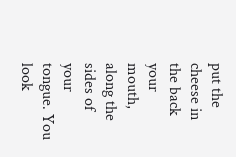put the cheese in the back your mouth, along the sides of your tongue. You look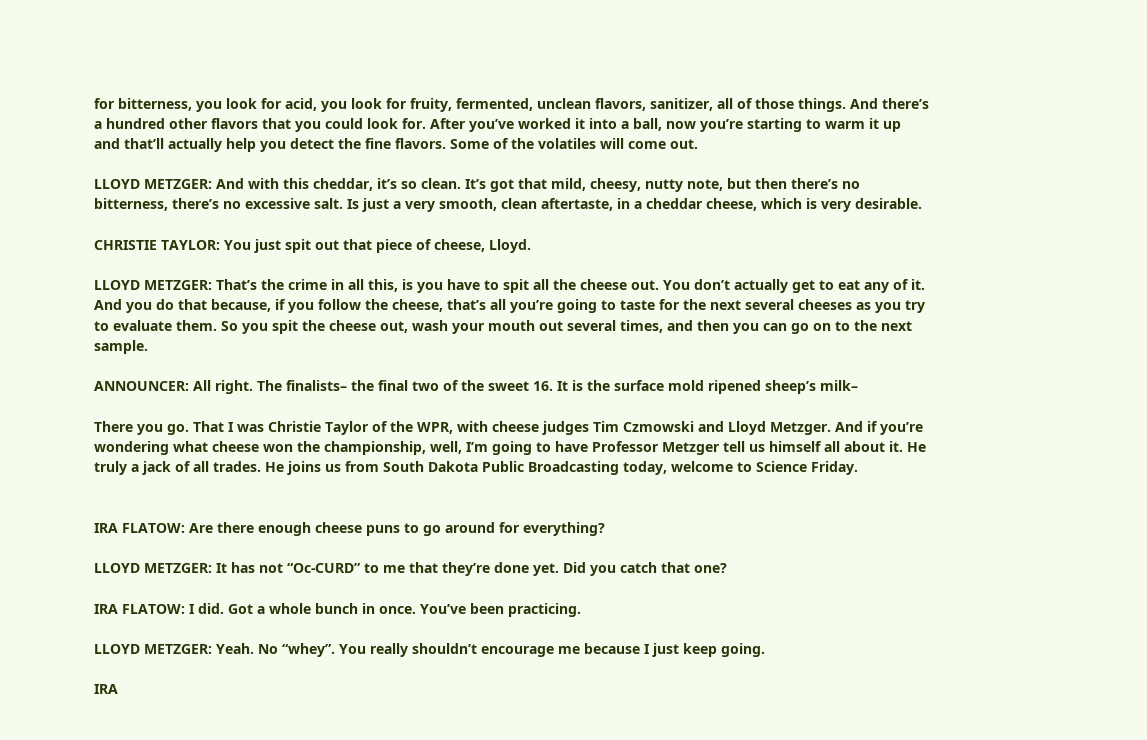for bitterness, you look for acid, you look for fruity, fermented, unclean flavors, sanitizer, all of those things. And there’s a hundred other flavors that you could look for. After you’ve worked it into a ball, now you’re starting to warm it up and that’ll actually help you detect the fine flavors. Some of the volatiles will come out.

LLOYD METZGER: And with this cheddar, it’s so clean. It’s got that mild, cheesy, nutty note, but then there’s no bitterness, there’s no excessive salt. Is just a very smooth, clean aftertaste, in a cheddar cheese, which is very desirable.

CHRISTIE TAYLOR: You just spit out that piece of cheese, Lloyd.

LLOYD METZGER: That’s the crime in all this, is you have to spit all the cheese out. You don’t actually get to eat any of it. And you do that because, if you follow the cheese, that’s all you’re going to taste for the next several cheeses as you try to evaluate them. So you spit the cheese out, wash your mouth out several times, and then you can go on to the next sample.

ANNOUNCER: All right. The finalists– the final two of the sweet 16. It is the surface mold ripened sheep’s milk–

There you go. That I was Christie Taylor of the WPR, with cheese judges Tim Czmowski and Lloyd Metzger. And if you’re wondering what cheese won the championship, well, I’m going to have Professor Metzger tell us himself all about it. He truly a jack of all trades. He joins us from South Dakota Public Broadcasting today, welcome to Science Friday.


IRA FLATOW: Are there enough cheese puns to go around for everything?

LLOYD METZGER: It has not “Oc-CURD” to me that they’re done yet. Did you catch that one?

IRA FLATOW: I did. Got a whole bunch in once. You’ve been practicing.

LLOYD METZGER: Yeah. No “whey”. You really shouldn’t encourage me because I just keep going.

IRA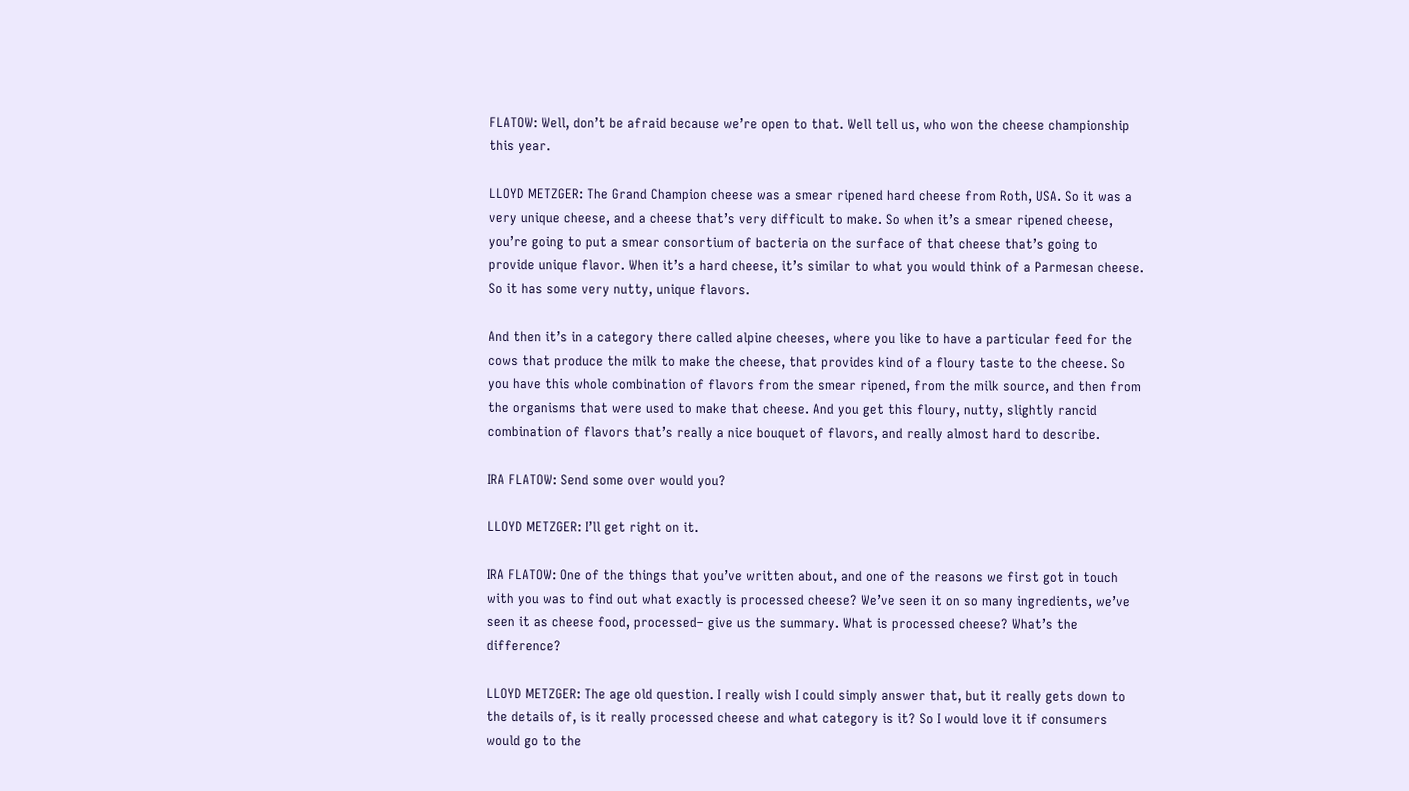FLATOW: Well, don’t be afraid because we’re open to that. Well tell us, who won the cheese championship this year.

LLOYD METZGER: The Grand Champion cheese was a smear ripened hard cheese from Roth, USA. So it was a very unique cheese, and a cheese that’s very difficult to make. So when it’s a smear ripened cheese, you’re going to put a smear consortium of bacteria on the surface of that cheese that’s going to provide unique flavor. When it’s a hard cheese, it’s similar to what you would think of a Parmesan cheese. So it has some very nutty, unique flavors.

And then it’s in a category there called alpine cheeses, where you like to have a particular feed for the cows that produce the milk to make the cheese, that provides kind of a floury taste to the cheese. So you have this whole combination of flavors from the smear ripened, from the milk source, and then from the organisms that were used to make that cheese. And you get this floury, nutty, slightly rancid combination of flavors that’s really a nice bouquet of flavors, and really almost hard to describe.

IRA FLATOW: Send some over would you?

LLOYD METZGER: I’ll get right on it.

IRA FLATOW: One of the things that you’ve written about, and one of the reasons we first got in touch with you was to find out what exactly is processed cheese? We’ve seen it on so many ingredients, we’ve seen it as cheese food, processed– give us the summary. What is processed cheese? What’s the difference?

LLOYD METZGER: The age old question. I really wish I could simply answer that, but it really gets down to the details of, is it really processed cheese and what category is it? So I would love it if consumers would go to the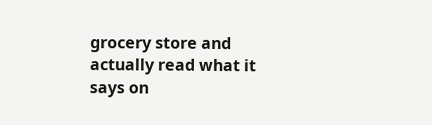grocery store and actually read what it says on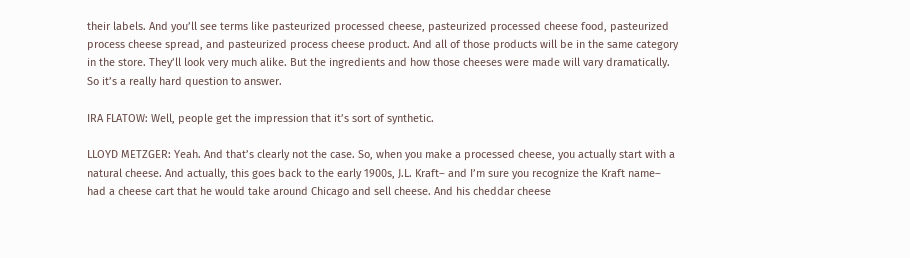their labels. And you’ll see terms like pasteurized processed cheese, pasteurized processed cheese food, pasteurized process cheese spread, and pasteurized process cheese product. And all of those products will be in the same category in the store. They’ll look very much alike. But the ingredients and how those cheeses were made will vary dramatically. So it’s a really hard question to answer.

IRA FLATOW: Well, people get the impression that it’s sort of synthetic.

LLOYD METZGER: Yeah. And that’s clearly not the case. So, when you make a processed cheese, you actually start with a natural cheese. And actually, this goes back to the early 1900s, J.L. Kraft– and I’m sure you recognize the Kraft name– had a cheese cart that he would take around Chicago and sell cheese. And his cheddar cheese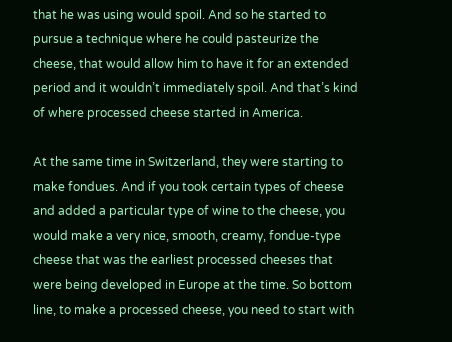that he was using would spoil. And so he started to pursue a technique where he could pasteurize the cheese, that would allow him to have it for an extended period and it wouldn’t immediately spoil. And that’s kind of where processed cheese started in America.

At the same time in Switzerland, they were starting to make fondues. And if you took certain types of cheese and added a particular type of wine to the cheese, you would make a very nice, smooth, creamy, fondue-type cheese that was the earliest processed cheeses that were being developed in Europe at the time. So bottom line, to make a processed cheese, you need to start with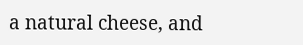a natural cheese, and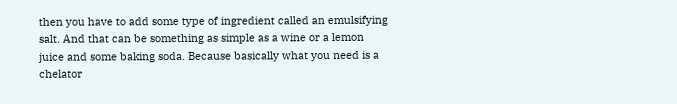then you have to add some type of ingredient called an emulsifying salt. And that can be something as simple as a wine or a lemon juice and some baking soda. Because basically what you need is a chelator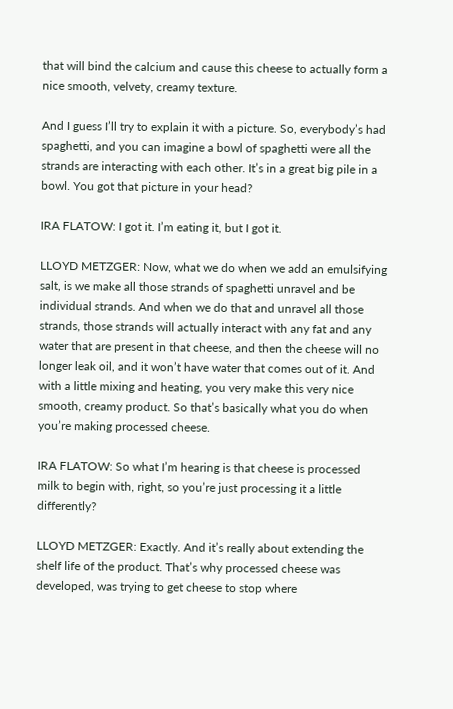that will bind the calcium and cause this cheese to actually form a nice smooth, velvety, creamy texture.

And I guess I’ll try to explain it with a picture. So, everybody’s had spaghetti, and you can imagine a bowl of spaghetti were all the strands are interacting with each other. It’s in a great big pile in a bowl. You got that picture in your head?

IRA FLATOW: I got it. I’m eating it, but I got it.

LLOYD METZGER: Now, what we do when we add an emulsifying salt, is we make all those strands of spaghetti unravel and be individual strands. And when we do that and unravel all those strands, those strands will actually interact with any fat and any water that are present in that cheese, and then the cheese will no longer leak oil, and it won’t have water that comes out of it. And with a little mixing and heating, you very make this very nice smooth, creamy product. So that’s basically what you do when you’re making processed cheese.

IRA FLATOW: So what I’m hearing is that cheese is processed milk to begin with, right, so you’re just processing it a little differently?

LLOYD METZGER: Exactly. And it’s really about extending the shelf life of the product. That’s why processed cheese was developed, was trying to get cheese to stop where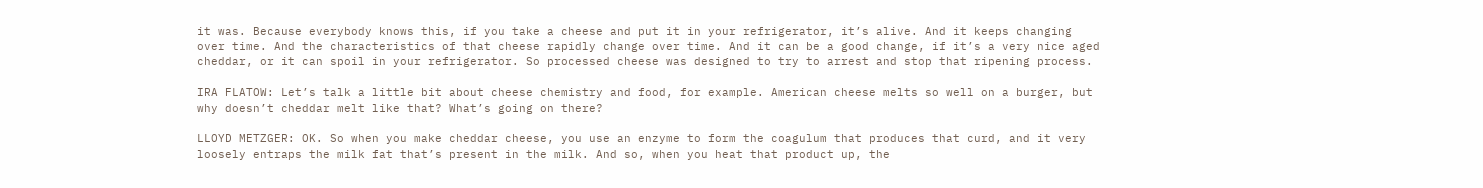it was. Because everybody knows this, if you take a cheese and put it in your refrigerator, it’s alive. And it keeps changing over time. And the characteristics of that cheese rapidly change over time. And it can be a good change, if it’s a very nice aged cheddar, or it can spoil in your refrigerator. So processed cheese was designed to try to arrest and stop that ripening process.

IRA FLATOW: Let’s talk a little bit about cheese chemistry and food, for example. American cheese melts so well on a burger, but why doesn’t cheddar melt like that? What’s going on there?

LLOYD METZGER: OK. So when you make cheddar cheese, you use an enzyme to form the coagulum that produces that curd, and it very loosely entraps the milk fat that’s present in the milk. And so, when you heat that product up, the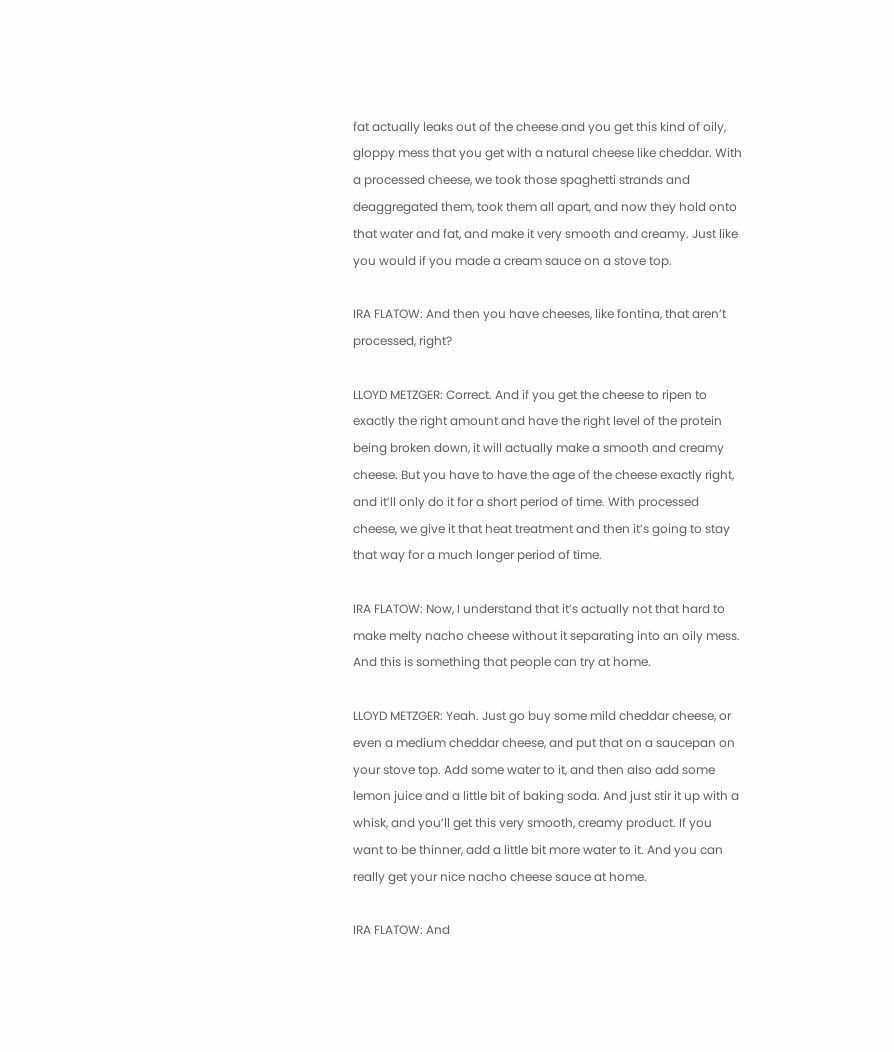fat actually leaks out of the cheese and you get this kind of oily, gloppy mess that you get with a natural cheese like cheddar. With a processed cheese, we took those spaghetti strands and deaggregated them, took them all apart, and now they hold onto that water and fat, and make it very smooth and creamy. Just like you would if you made a cream sauce on a stove top.

IRA FLATOW: And then you have cheeses, like fontina, that aren’t processed, right?

LLOYD METZGER: Correct. And if you get the cheese to ripen to exactly the right amount and have the right level of the protein being broken down, it will actually make a smooth and creamy cheese. But you have to have the age of the cheese exactly right, and it’ll only do it for a short period of time. With processed cheese, we give it that heat treatment and then it’s going to stay that way for a much longer period of time.

IRA FLATOW: Now, I understand that it’s actually not that hard to make melty nacho cheese without it separating into an oily mess. And this is something that people can try at home.

LLOYD METZGER: Yeah. Just go buy some mild cheddar cheese, or even a medium cheddar cheese, and put that on a saucepan on your stove top. Add some water to it, and then also add some lemon juice and a little bit of baking soda. And just stir it up with a whisk, and you’ll get this very smooth, creamy product. If you want to be thinner, add a little bit more water to it. And you can really get your nice nacho cheese sauce at home.

IRA FLATOW: And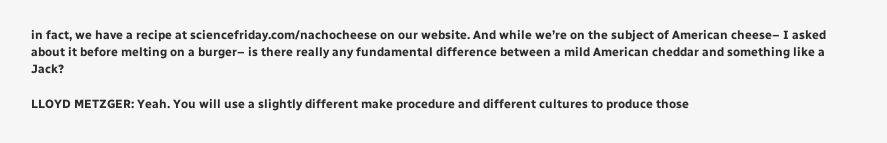in fact, we have a recipe at sciencefriday.com/nachocheese on our website. And while we’re on the subject of American cheese– I asked about it before melting on a burger– is there really any fundamental difference between a mild American cheddar and something like a Jack?

LLOYD METZGER: Yeah. You will use a slightly different make procedure and different cultures to produce those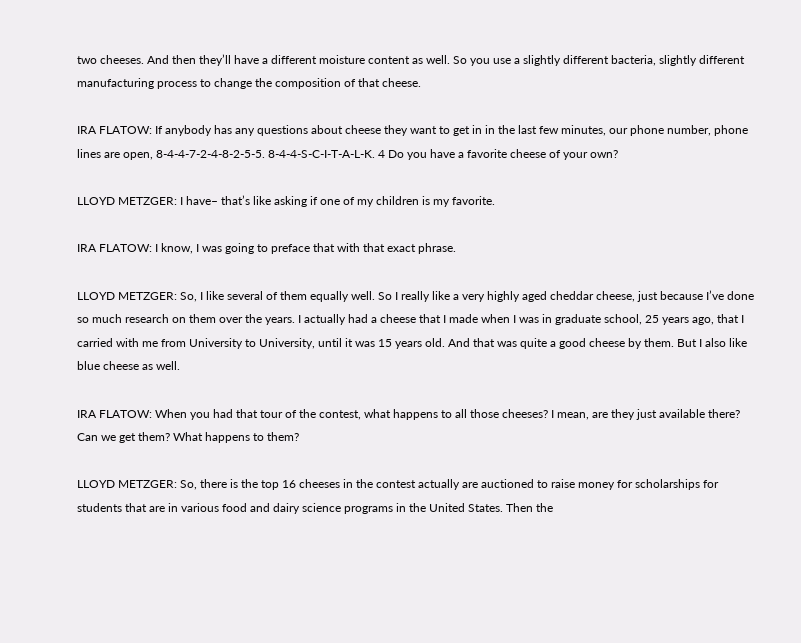two cheeses. And then they’ll have a different moisture content as well. So you use a slightly different bacteria, slightly different manufacturing process to change the composition of that cheese.

IRA FLATOW: If anybody has any questions about cheese they want to get in in the last few minutes, our phone number, phone lines are open, 8-4-4-7-2-4-8-2-5-5. 8-4-4-S-C-I-T-A-L-K. 4 Do you have a favorite cheese of your own?

LLOYD METZGER: I have– that’s like asking if one of my children is my favorite.

IRA FLATOW: I know, I was going to preface that with that exact phrase.

LLOYD METZGER: So, I like several of them equally well. So I really like a very highly aged cheddar cheese, just because I’ve done so much research on them over the years. I actually had a cheese that I made when I was in graduate school, 25 years ago, that I carried with me from University to University, until it was 15 years old. And that was quite a good cheese by them. But I also like blue cheese as well.

IRA FLATOW: When you had that tour of the contest, what happens to all those cheeses? I mean, are they just available there? Can we get them? What happens to them?

LLOYD METZGER: So, there is the top 16 cheeses in the contest actually are auctioned to raise money for scholarships for students that are in various food and dairy science programs in the United States. Then the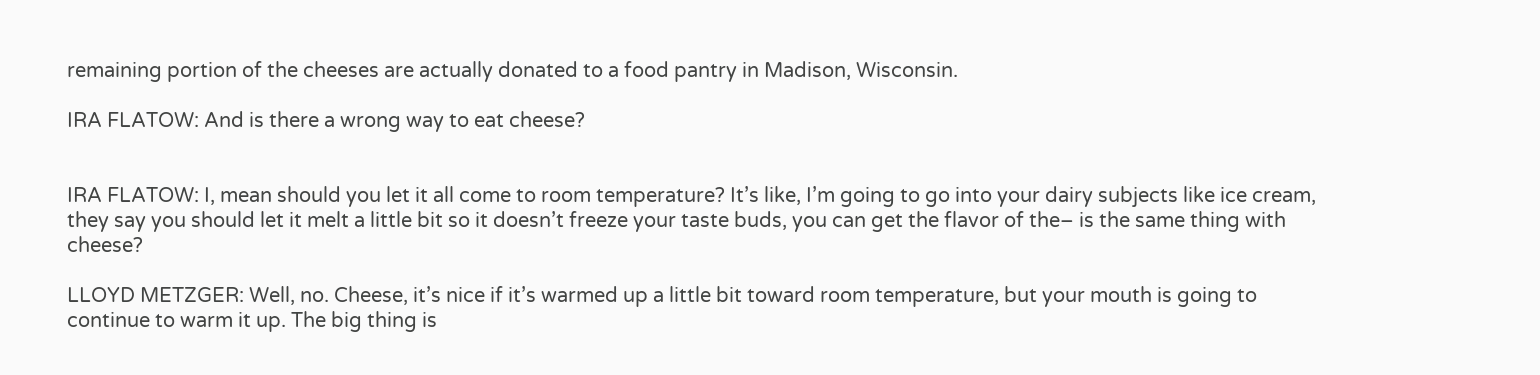remaining portion of the cheeses are actually donated to a food pantry in Madison, Wisconsin.

IRA FLATOW: And is there a wrong way to eat cheese?


IRA FLATOW: I, mean should you let it all come to room temperature? It’s like, I’m going to go into your dairy subjects like ice cream, they say you should let it melt a little bit so it doesn’t freeze your taste buds, you can get the flavor of the– is the same thing with cheese?

LLOYD METZGER: Well, no. Cheese, it’s nice if it’s warmed up a little bit toward room temperature, but your mouth is going to continue to warm it up. The big thing is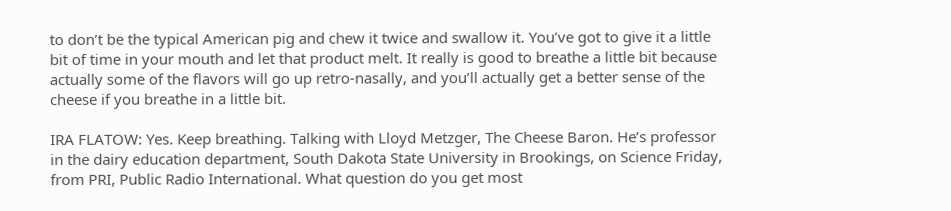to don’t be the typical American pig and chew it twice and swallow it. You’ve got to give it a little bit of time in your mouth and let that product melt. It really is good to breathe a little bit because actually some of the flavors will go up retro-nasally, and you’ll actually get a better sense of the cheese if you breathe in a little bit.

IRA FLATOW: Yes. Keep breathing. Talking with Lloyd Metzger, The Cheese Baron. He’s professor in the dairy education department, South Dakota State University in Brookings, on Science Friday, from PRI, Public Radio International. What question do you get most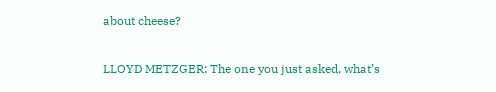about cheese?

LLOYD METZGER: The one you just asked, what’s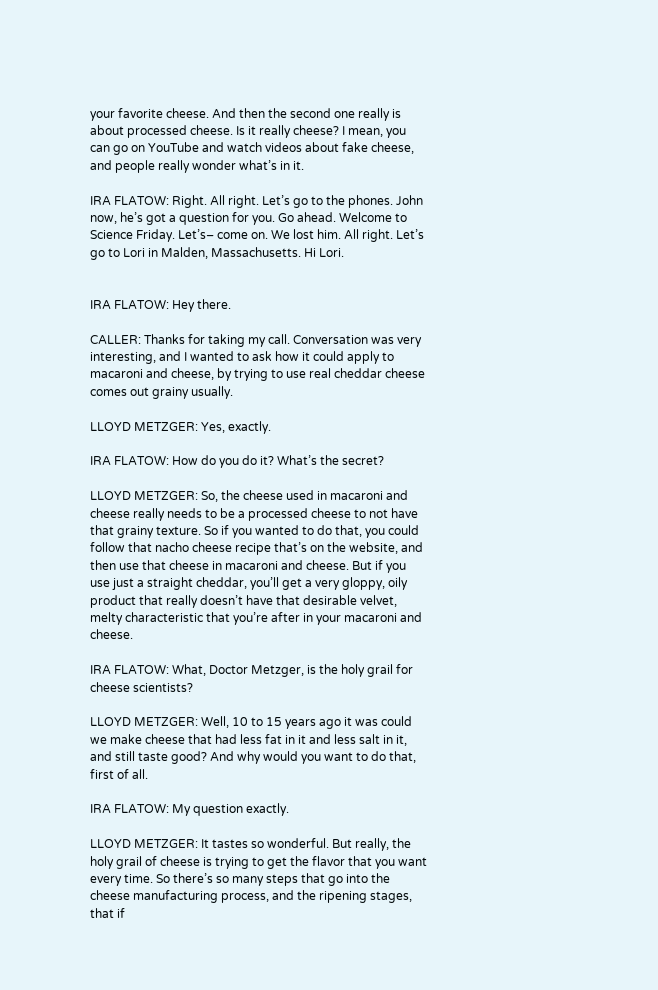your favorite cheese. And then the second one really is about processed cheese. Is it really cheese? I mean, you can go on YouTube and watch videos about fake cheese, and people really wonder what’s in it.

IRA FLATOW: Right. All right. Let’s go to the phones. John now, he’s got a question for you. Go ahead. Welcome to Science Friday. Let’s– come on. We lost him. All right. Let’s go to Lori in Malden, Massachusetts. Hi Lori.


IRA FLATOW: Hey there.

CALLER: Thanks for taking my call. Conversation was very interesting, and I wanted to ask how it could apply to macaroni and cheese, by trying to use real cheddar cheese comes out grainy usually.

LLOYD METZGER: Yes, exactly.

IRA FLATOW: How do you do it? What’s the secret?

LLOYD METZGER: So, the cheese used in macaroni and cheese really needs to be a processed cheese to not have that grainy texture. So if you wanted to do that, you could follow that nacho cheese recipe that’s on the website, and then use that cheese in macaroni and cheese. But if you use just a straight cheddar, you’ll get a very gloppy, oily product that really doesn’t have that desirable velvet, melty characteristic that you’re after in your macaroni and cheese.

IRA FLATOW: What, Doctor Metzger, is the holy grail for cheese scientists?

LLOYD METZGER: Well, 10 to 15 years ago it was could we make cheese that had less fat in it and less salt in it, and still taste good? And why would you want to do that, first of all.

IRA FLATOW: My question exactly.

LLOYD METZGER: It tastes so wonderful. But really, the holy grail of cheese is trying to get the flavor that you want every time. So there’s so many steps that go into the cheese manufacturing process, and the ripening stages, that if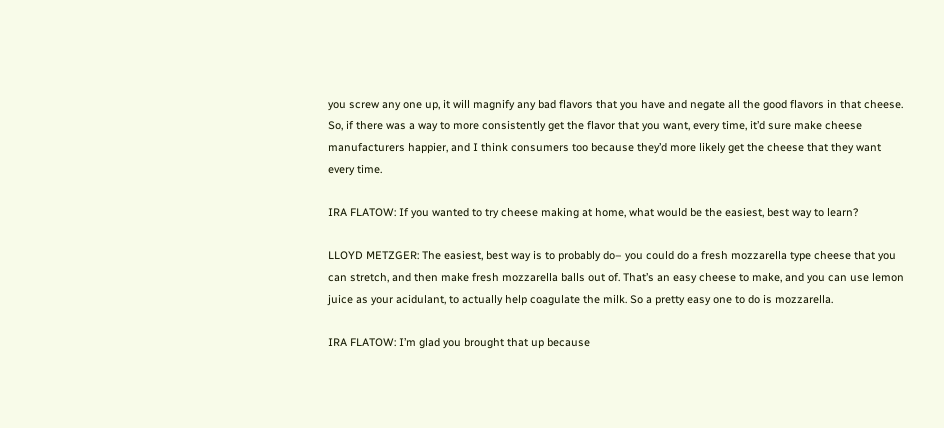you screw any one up, it will magnify any bad flavors that you have and negate all the good flavors in that cheese. So, if there was a way to more consistently get the flavor that you want, every time, it’d sure make cheese manufacturers happier, and I think consumers too because they’d more likely get the cheese that they want every time.

IRA FLATOW: If you wanted to try cheese making at home, what would be the easiest, best way to learn?

LLOYD METZGER: The easiest, best way is to probably do– you could do a fresh mozzarella type cheese that you can stretch, and then make fresh mozzarella balls out of. That’s an easy cheese to make, and you can use lemon juice as your acidulant, to actually help coagulate the milk. So a pretty easy one to do is mozzarella.

IRA FLATOW: I’m glad you brought that up because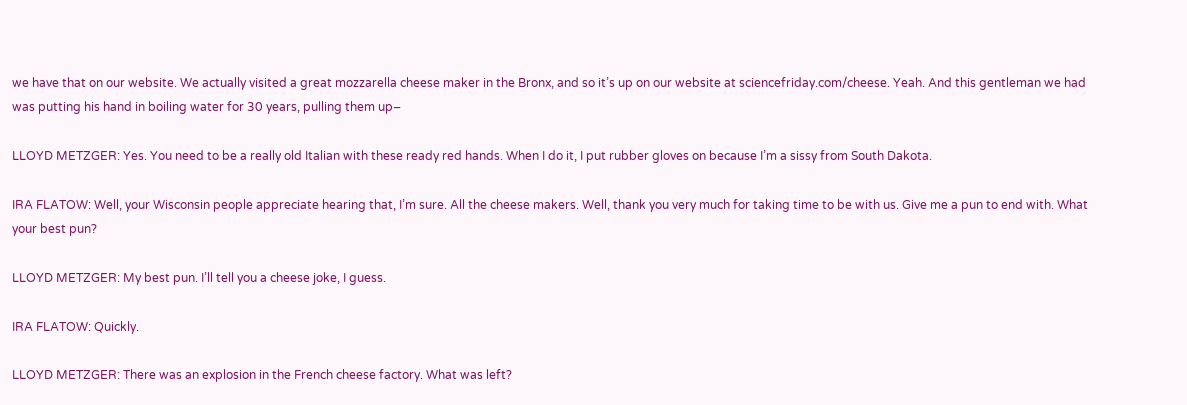we have that on our website. We actually visited a great mozzarella cheese maker in the Bronx, and so it’s up on our website at sciencefriday.com/cheese. Yeah. And this gentleman we had was putting his hand in boiling water for 30 years, pulling them up–

LLOYD METZGER: Yes. You need to be a really old Italian with these ready red hands. When I do it, I put rubber gloves on because I’m a sissy from South Dakota.

IRA FLATOW: Well, your Wisconsin people appreciate hearing that, I’m sure. All the cheese makers. Well, thank you very much for taking time to be with us. Give me a pun to end with. What your best pun?

LLOYD METZGER: My best pun. I’ll tell you a cheese joke, I guess.

IRA FLATOW: Quickly.

LLOYD METZGER: There was an explosion in the French cheese factory. What was left?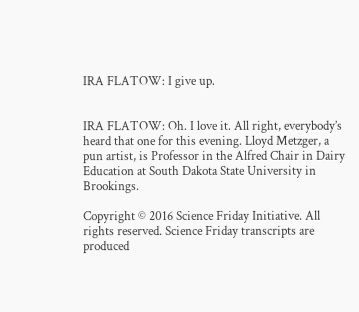IRA FLATOW: I give up.


IRA FLATOW: Oh. I love it. All right, everybody’s heard that one for this evening. Lloyd Metzger, a pun artist, is Professor in the Alfred Chair in Dairy Education at South Dakota State University in Brookings.

Copyright © 2016 Science Friday Initiative. All rights reserved. Science Friday transcripts are produced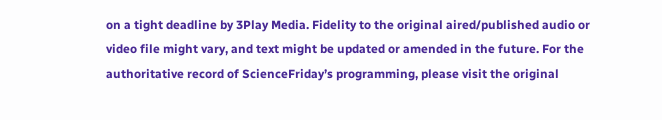on a tight deadline by 3Play Media. Fidelity to the original aired/published audio or video file might vary, and text might be updated or amended in the future. For the authoritative record of ScienceFriday’s programming, please visit the original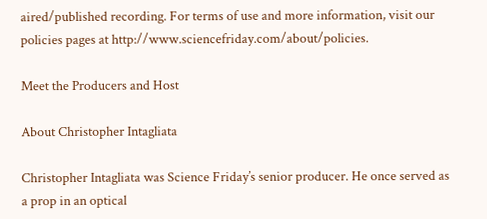aired/published recording. For terms of use and more information, visit our policies pages at http://www.sciencefriday.com/about/policies.

Meet the Producers and Host

About Christopher Intagliata

Christopher Intagliata was Science Friday’s senior producer. He once served as a prop in an optical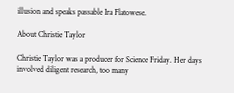illusion and speaks passable Ira Flatowese.

About Christie Taylor

Christie Taylor was a producer for Science Friday. Her days involved diligent research, too many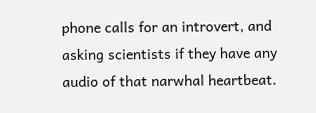phone calls for an introvert, and asking scientists if they have any audio of that narwhal heartbeat.